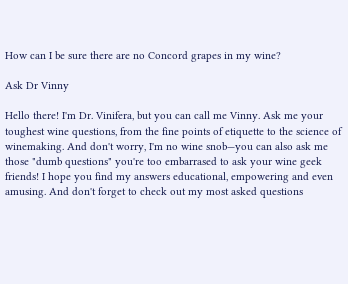How can I be sure there are no Concord grapes in my wine?

Ask Dr Vinny

Hello there! I'm Dr. Vinifera, but you can call me Vinny. Ask me your toughest wine questions, from the fine points of etiquette to the science of winemaking. And don't worry, I'm no wine snob—you can also ask me those "dumb questions" you're too embarrased to ask your wine geek friends! I hope you find my answers educational, empowering and even amusing. And don't forget to check out my most asked questions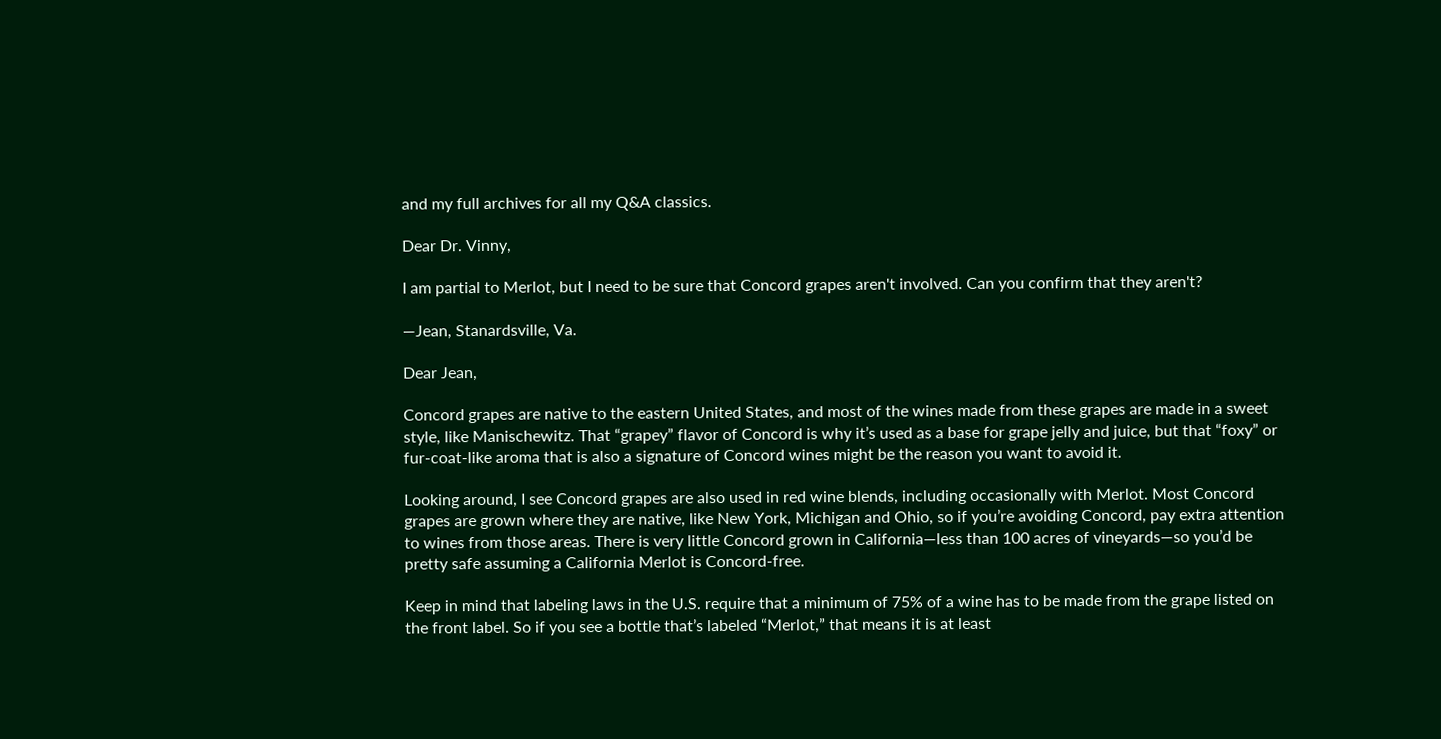and my full archives for all my Q&A classics.

Dear Dr. Vinny,

I am partial to Merlot, but I need to be sure that Concord grapes aren't involved. Can you confirm that they aren't?

—Jean, Stanardsville, Va.

Dear Jean,

Concord grapes are native to the eastern United States, and most of the wines made from these grapes are made in a sweet style, like Manischewitz. That “grapey” flavor of Concord is why it’s used as a base for grape jelly and juice, but that “foxy” or fur-coat-like aroma that is also a signature of Concord wines might be the reason you want to avoid it.

Looking around, I see Concord grapes are also used in red wine blends, including occasionally with Merlot. Most Concord grapes are grown where they are native, like New York, Michigan and Ohio, so if you’re avoiding Concord, pay extra attention to wines from those areas. There is very little Concord grown in California—less than 100 acres of vineyards—so you’d be pretty safe assuming a California Merlot is Concord-free.

Keep in mind that labeling laws in the U.S. require that a minimum of 75% of a wine has to be made from the grape listed on the front label. So if you see a bottle that’s labeled “Merlot,” that means it is at least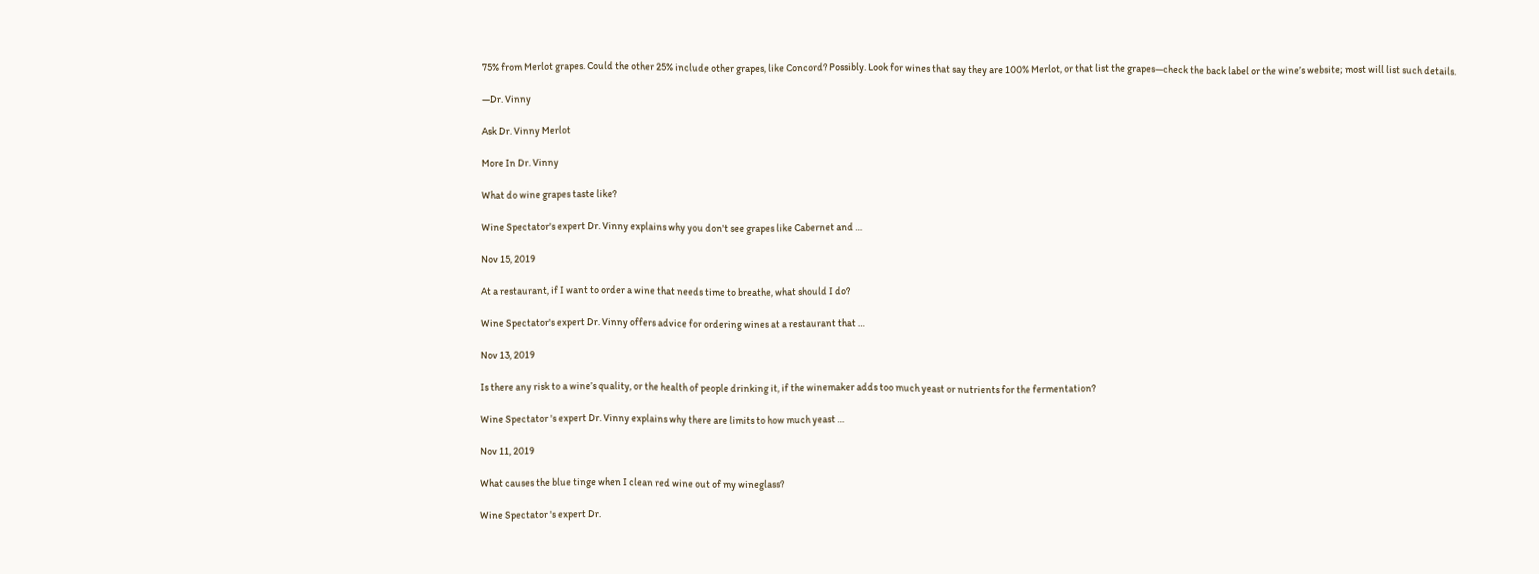75% from Merlot grapes. Could the other 25% include other grapes, like Concord? Possibly. Look for wines that say they are 100% Merlot, or that list the grapes—check the back label or the wine’s website; most will list such details.

—Dr. Vinny

Ask Dr. Vinny Merlot

More In Dr. Vinny

What do wine grapes taste like?

Wine Spectator's expert Dr. Vinny explains why you don't see grapes like Cabernet and …

Nov 15, 2019

At a restaurant, if I want to order a wine that needs time to breathe, what should I do?

Wine Spectator's expert Dr. Vinny offers advice for ordering wines at a restaurant that …

Nov 13, 2019

Is there any risk to a wine’s quality, or the health of people drinking it, if the winemaker adds too much yeast or nutrients for the fermentation?

Wine Spectator 's expert Dr. Vinny explains why there are limits to how much yeast …

Nov 11, 2019

What causes the blue tinge when I clean red wine out of my wineglass?

Wine Spectator 's expert Dr.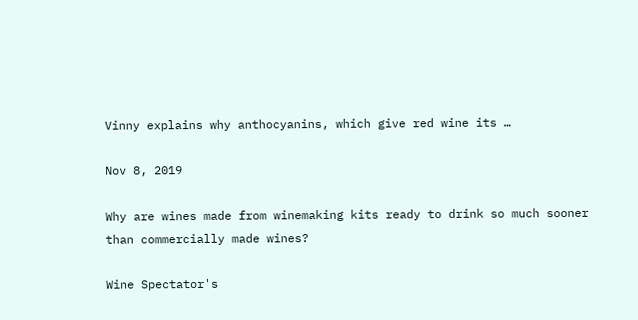Vinny explains why anthocyanins, which give red wine its …

Nov 8, 2019

Why are wines made from winemaking kits ready to drink so much sooner than commercially made wines?

Wine Spectator's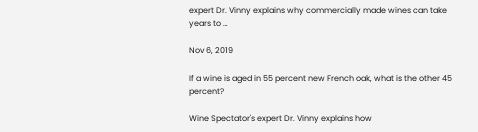expert Dr. Vinny explains why commercially made wines can take years to …

Nov 6, 2019

If a wine is aged in 55 percent new French oak, what is the other 45 percent?

Wine Spectator's expert Dr. Vinny explains how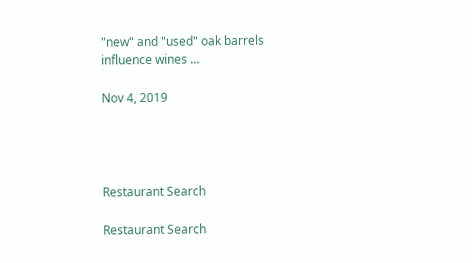"new" and "used" oak barrels influence wines …

Nov 4, 2019




Restaurant Search

Restaurant Search